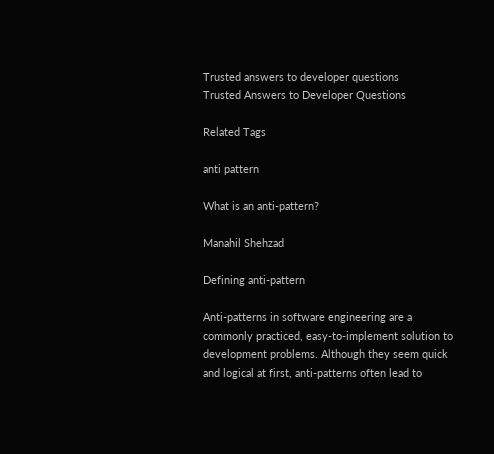Trusted answers to developer questions
Trusted Answers to Developer Questions

Related Tags

anti pattern

What is an anti-pattern?

Manahil Shehzad

Defining anti-pattern

Anti-patterns in software engineering are a commonly practiced, easy-to-implement solution to development problems. Although they seem quick and logical at first, anti-patterns often lead to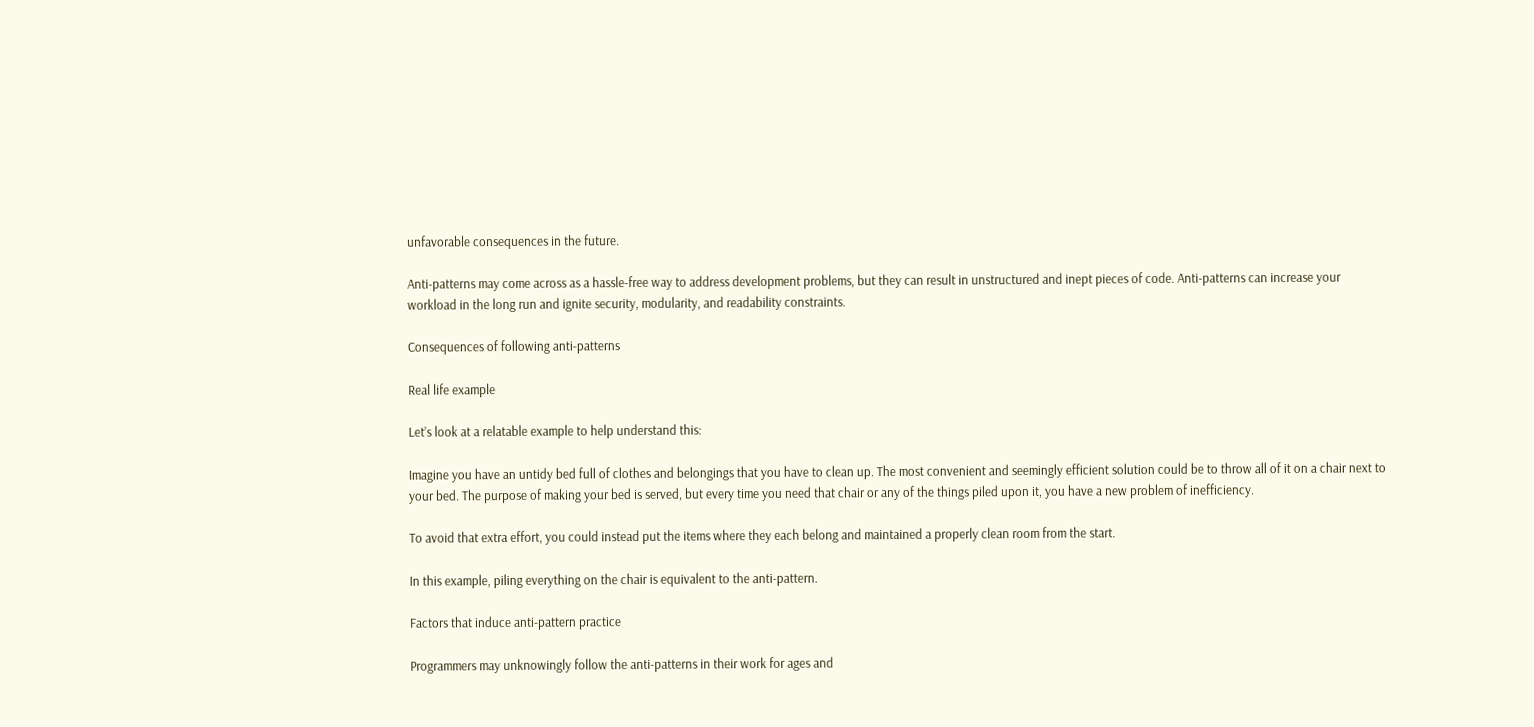unfavorable consequences in the future.

Anti-patterns may come across as a hassle-free way to address development problems, but they can result in unstructured and inept pieces of code. Anti-patterns can increase your workload in the long run and ignite security, modularity, and readability constraints.

Consequences of following anti-patterns

Real life example

Let’s look at a relatable example to help understand this:

Imagine you have an untidy bed full of clothes and belongings that you have to clean up. The most convenient and seemingly efficient solution could be to throw all of it on a chair next to your bed. The purpose of making your bed is served, but every time you need that chair or any of the things piled upon it, you have a new problem of inefficiency.

To avoid that extra effort, you could instead put the items where they each belong and maintained a properly clean room from the start.

In this example, piling everything on the chair is equivalent to the anti-pattern.

Factors that induce anti-pattern practice

Programmers may unknowingly follow the anti-patterns in their work for ages and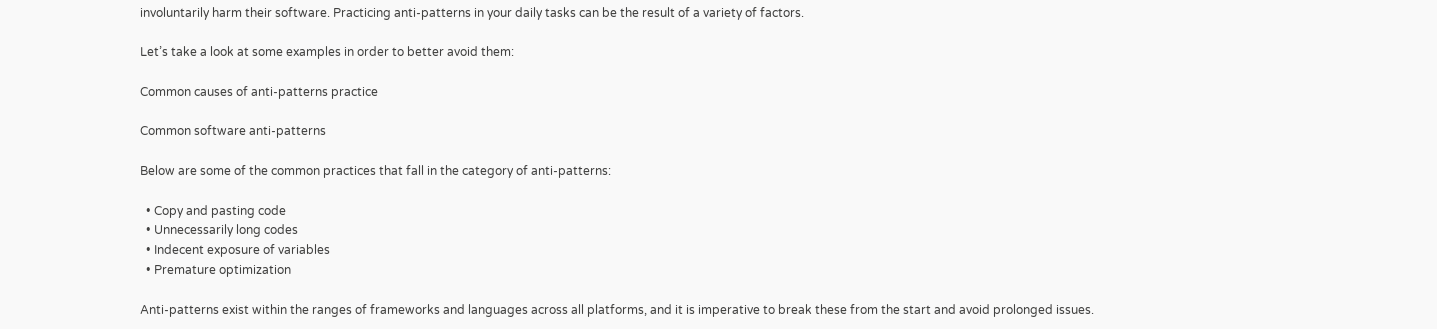involuntarily harm their software. Practicing anti-patterns in your daily tasks can be the result of a variety of factors.

Let’s take a look at some examples in order to better avoid them:

Common causes of anti-patterns practice

Common software anti-patterns

Below are some of the common practices that fall in the category of anti-patterns:

  • Copy and pasting code
  • Unnecessarily long codes
  • Indecent exposure of variables
  • Premature optimization

Anti-patterns exist within the ranges of frameworks and languages across all platforms, and it is imperative to break these from the start and avoid prolonged issues.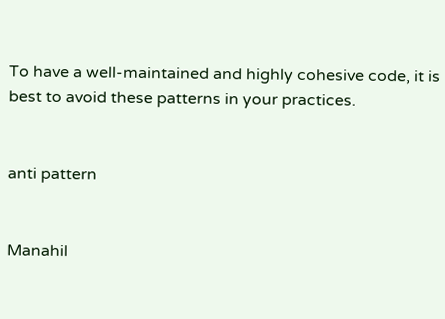To have a well-maintained and highly cohesive code, it is best to avoid these patterns in your practices.


anti pattern


Manahil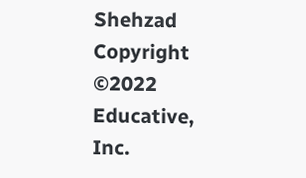Shehzad
Copyright ©2022 Educative, Inc.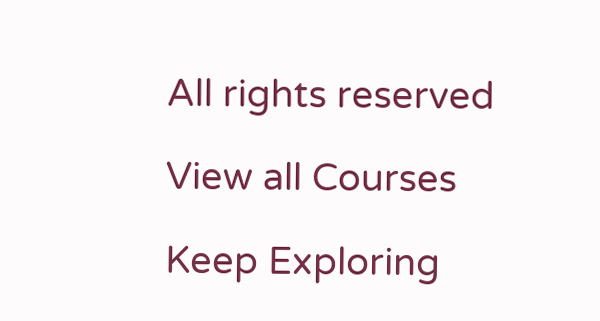All rights reserved

View all Courses

Keep Exploring